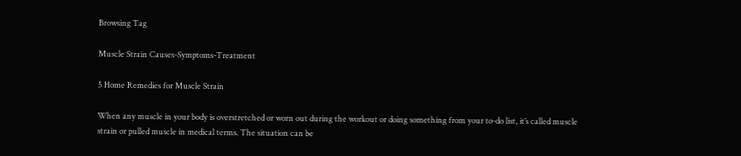Browsing Tag

Muscle Strain Causes-Symptoms-Treatment

5 Home Remedies for Muscle Strain

When any muscle in your body is overstretched or worn out during the workout or doing something from your to-do list, it’s called muscle strain or pulled muscle in medical terms. The situation can be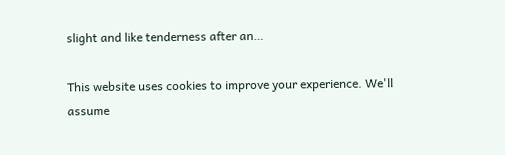slight and like tenderness after an…

This website uses cookies to improve your experience. We'll assume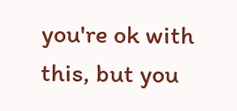you're ok with this, but you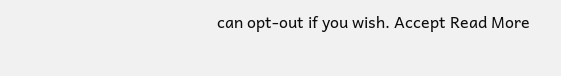can opt-out if you wish. Accept Read More